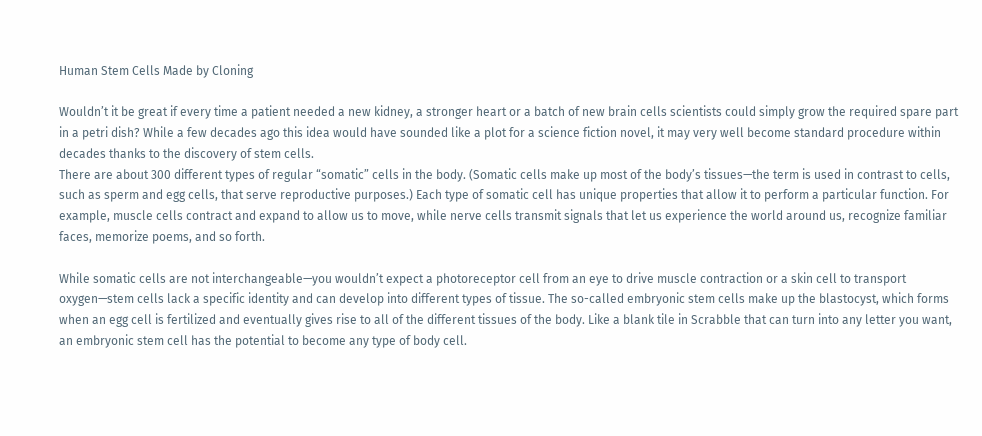Human Stem Cells Made by Cloning

Wouldn’t it be great if every time a patient needed a new kidney, a stronger heart or a batch of new brain cells scientists could simply grow the required spare part in a petri dish? While a few decades ago this idea would have sounded like a plot for a science fiction novel, it may very well become standard procedure within decades thanks to the discovery of stem cells.
There are about 300 different types of regular “somatic” cells in the body. (Somatic cells make up most of the body’s tissues—the term is used in contrast to cells, such as sperm and egg cells, that serve reproductive purposes.) Each type of somatic cell has unique properties that allow it to perform a particular function. For example, muscle cells contract and expand to allow us to move, while nerve cells transmit signals that let us experience the world around us, recognize familiar faces, memorize poems, and so forth.

While somatic cells are not interchangeable—you wouldn’t expect a photoreceptor cell from an eye to drive muscle contraction or a skin cell to transport oxygen—stem cells lack a specific identity and can develop into different types of tissue. The so-called embryonic stem cells make up the blastocyst, which forms when an egg cell is fertilized and eventually gives rise to all of the different tissues of the body. Like a blank tile in Scrabble that can turn into any letter you want, an embryonic stem cell has the potential to become any type of body cell.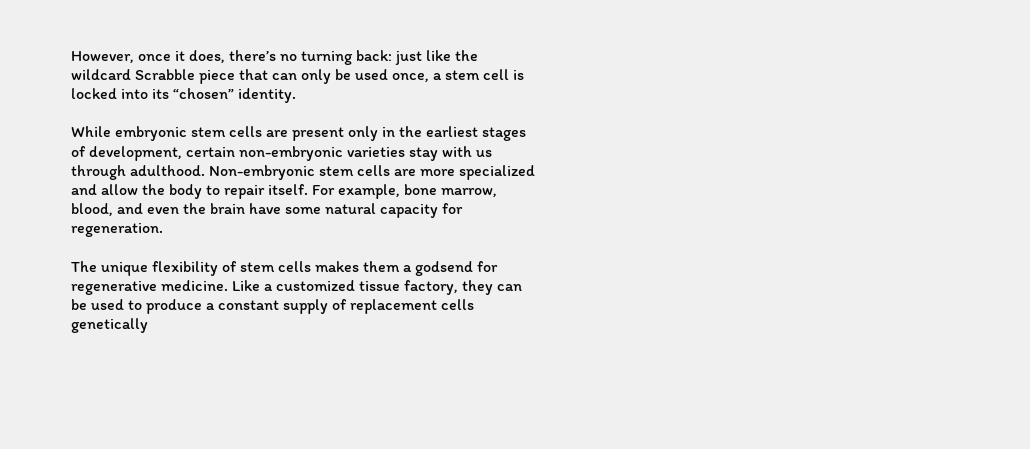However, once it does, there’s no turning back: just like the wildcard Scrabble piece that can only be used once, a stem cell is locked into its “chosen” identity.

While embryonic stem cells are present only in the earliest stages of development, certain non-embryonic varieties stay with us through adulthood. Non-embryonic stem cells are more specialized and allow the body to repair itself. For example, bone marrow, blood, and even the brain have some natural capacity for regeneration.

The unique flexibility of stem cells makes them a godsend for regenerative medicine. Like a customized tissue factory, they can be used to produce a constant supply of replacement cells genetically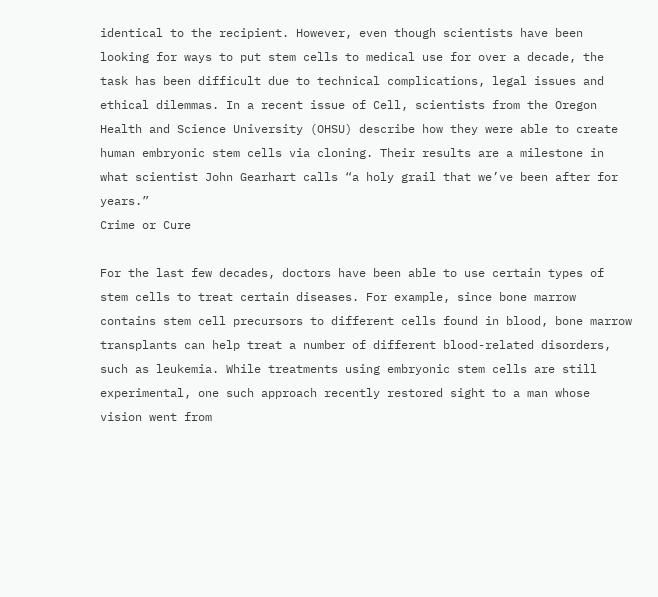identical to the recipient. However, even though scientists have been looking for ways to put stem cells to medical use for over a decade, the task has been difficult due to technical complications, legal issues and ethical dilemmas. In a recent issue of Cell, scientists from the Oregon Health and Science University (OHSU) describe how they were able to create human embryonic stem cells via cloning. Their results are a milestone in what scientist John Gearhart calls “a holy grail that we’ve been after for years.”
Crime or Cure

For the last few decades, doctors have been able to use certain types of stem cells to treat certain diseases. For example, since bone marrow contains stem cell precursors to different cells found in blood, bone marrow transplants can help treat a number of different blood-related disorders, such as leukemia. While treatments using embryonic stem cells are still experimental, one such approach recently restored sight to a man whose vision went from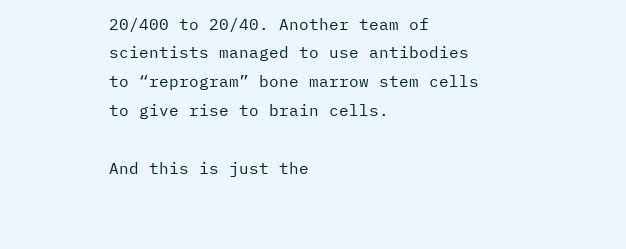20/400 to 20/40. Another team of scientists managed to use antibodies to “reprogram” bone marrow stem cells to give rise to brain cells.

And this is just the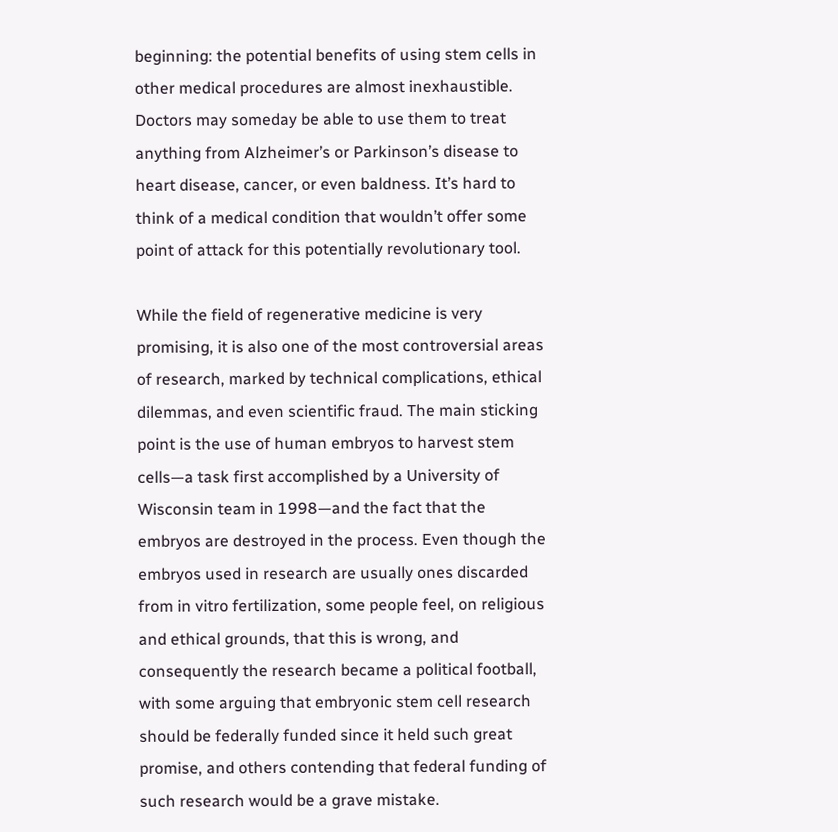beginning: the potential benefits of using stem cells in other medical procedures are almost inexhaustible. Doctors may someday be able to use them to treat anything from Alzheimer’s or Parkinson’s disease to heart disease, cancer, or even baldness. It’s hard to think of a medical condition that wouldn’t offer some point of attack for this potentially revolutionary tool.

While the field of regenerative medicine is very promising, it is also one of the most controversial areas of research, marked by technical complications, ethical dilemmas, and even scientific fraud. The main sticking point is the use of human embryos to harvest stem cells—a task first accomplished by a University of Wisconsin team in 1998—and the fact that the embryos are destroyed in the process. Even though the embryos used in research are usually ones discarded from in vitro fertilization, some people feel, on religious and ethical grounds, that this is wrong, and consequently the research became a political football, with some arguing that embryonic stem cell research should be federally funded since it held such great promise, and others contending that federal funding of such research would be a grave mistake.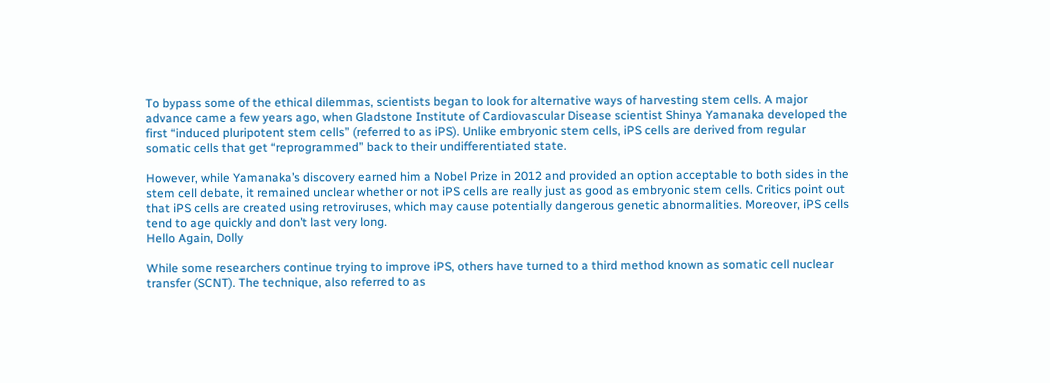To bypass some of the ethical dilemmas, scientists began to look for alternative ways of harvesting stem cells. A major advance came a few years ago, when Gladstone Institute of Cardiovascular Disease scientist Shinya Yamanaka developed the first “induced pluripotent stem cells” (referred to as iPS). Unlike embryonic stem cells, iPS cells are derived from regular somatic cells that get “reprogrammed” back to their undifferentiated state.

However, while Yamanaka’s discovery earned him a Nobel Prize in 2012 and provided an option acceptable to both sides in the stem cell debate, it remained unclear whether or not iPS cells are really just as good as embryonic stem cells. Critics point out that iPS cells are created using retroviruses, which may cause potentially dangerous genetic abnormalities. Moreover, iPS cells tend to age quickly and don’t last very long.
Hello Again, Dolly

While some researchers continue trying to improve iPS, others have turned to a third method known as somatic cell nuclear transfer (SCNT). The technique, also referred to as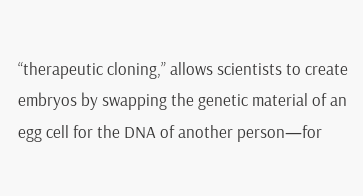“therapeutic cloning,” allows scientists to create embryos by swapping the genetic material of an egg cell for the DNA of another person—for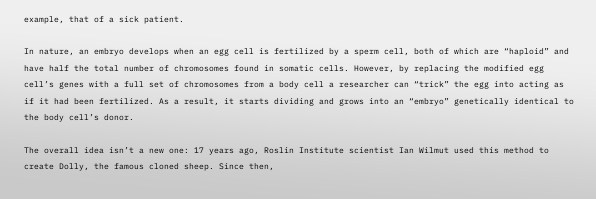example, that of a sick patient.

In nature, an embryo develops when an egg cell is fertilized by a sperm cell, both of which are “haploid” and have half the total number of chromosomes found in somatic cells. However, by replacing the modified egg cell’s genes with a full set of chromosomes from a body cell a researcher can “trick” the egg into acting as if it had been fertilized. As a result, it starts dividing and grows into an “embryo” genetically identical to the body cell’s donor.

The overall idea isn’t a new one: 17 years ago, Roslin Institute scientist Ian Wilmut used this method to create Dolly, the famous cloned sheep. Since then,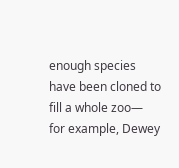enough species have been cloned to fill a whole zoo— for example, Dewey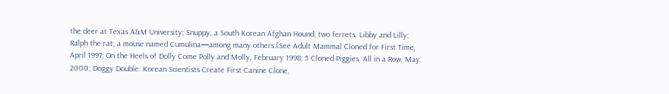the deer at Texas A&M University; Snuppy, a South Korean Afghan Hound; two ferrets, Libby and Lilly; Ralph the rat; a mouse named Cumulina—among many others.[See Adult Mammal Cloned for First Time, April 1997; On the Heels of Dolly Come Polly and Molly, February 1998; 5 Cloned Piggies, All in a Row, May 2000; Doggy Double: Korean Scientists Create First Canine Clone,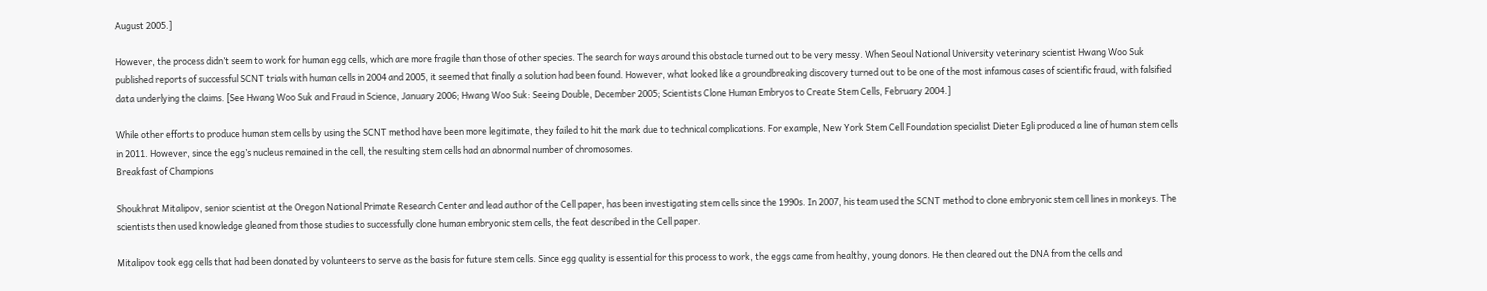August 2005.]

However, the process didn’t seem to work for human egg cells, which are more fragile than those of other species. The search for ways around this obstacle turned out to be very messy. When Seoul National University veterinary scientist Hwang Woo Suk published reports of successful SCNT trials with human cells in 2004 and 2005, it seemed that finally a solution had been found. However, what looked like a groundbreaking discovery turned out to be one of the most infamous cases of scientific fraud, with falsified data underlying the claims. [See Hwang Woo Suk and Fraud in Science, January 2006; Hwang Woo Suk: Seeing Double, December 2005; Scientists Clone Human Embryos to Create Stem Cells, February 2004.]

While other efforts to produce human stem cells by using the SCNT method have been more legitimate, they failed to hit the mark due to technical complications. For example, New York Stem Cell Foundation specialist Dieter Egli produced a line of human stem cells in 2011. However, since the egg’s nucleus remained in the cell, the resulting stem cells had an abnormal number of chromosomes.
Breakfast of Champions

Shoukhrat Mitalipov, senior scientist at the Oregon National Primate Research Center and lead author of the Cell paper, has been investigating stem cells since the 1990s. In 2007, his team used the SCNT method to clone embryonic stem cell lines in monkeys. The scientists then used knowledge gleaned from those studies to successfully clone human embryonic stem cells, the feat described in the Cell paper.

Mitalipov took egg cells that had been donated by volunteers to serve as the basis for future stem cells. Since egg quality is essential for this process to work, the eggs came from healthy, young donors. He then cleared out the DNA from the cells and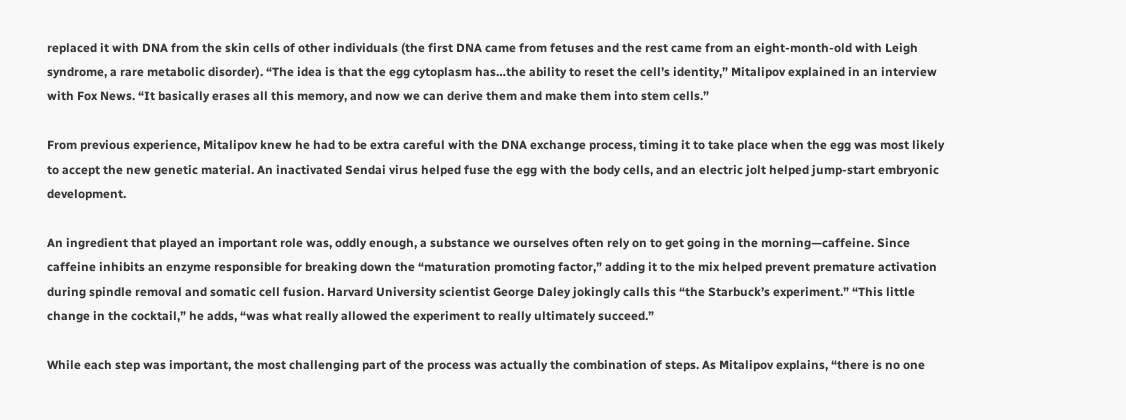replaced it with DNA from the skin cells of other individuals (the first DNA came from fetuses and the rest came from an eight-month-old with Leigh syndrome, a rare metabolic disorder). “The idea is that the egg cytoplasm has…the ability to reset the cell’s identity,” Mitalipov explained in an interview with Fox News. “It basically erases all this memory, and now we can derive them and make them into stem cells.”

From previous experience, Mitalipov knew he had to be extra careful with the DNA exchange process, timing it to take place when the egg was most likely to accept the new genetic material. An inactivated Sendai virus helped fuse the egg with the body cells, and an electric jolt helped jump-start embryonic development.

An ingredient that played an important role was, oddly enough, a substance we ourselves often rely on to get going in the morning—caffeine. Since caffeine inhibits an enzyme responsible for breaking down the “maturation promoting factor,” adding it to the mix helped prevent premature activation during spindle removal and somatic cell fusion. Harvard University scientist George Daley jokingly calls this “the Starbuck’s experiment.” “This little change in the cocktail,” he adds, “was what really allowed the experiment to really ultimately succeed.”

While each step was important, the most challenging part of the process was actually the combination of steps. As Mitalipov explains, “there is no one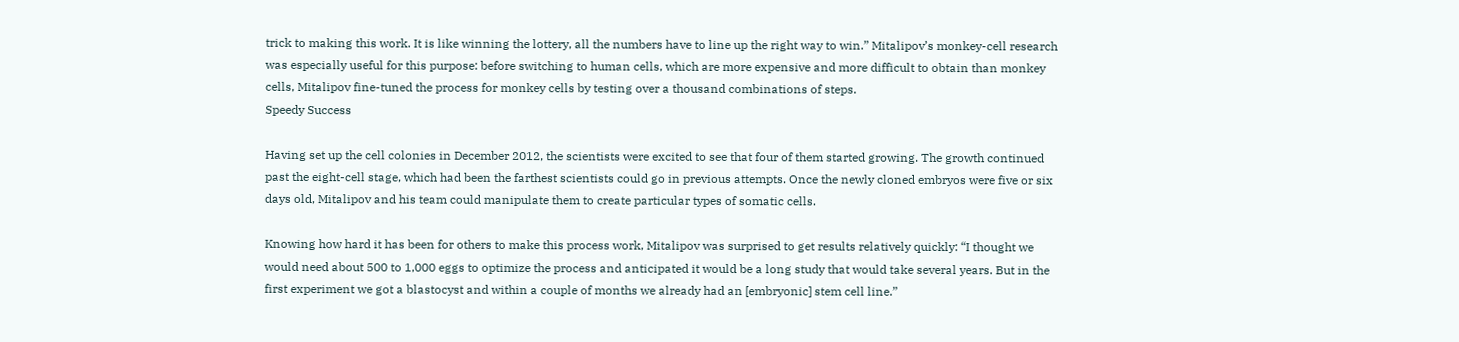trick to making this work. It is like winning the lottery, all the numbers have to line up the right way to win.” Mitalipov’s monkey-cell research was especially useful for this purpose: before switching to human cells, which are more expensive and more difficult to obtain than monkey cells, Mitalipov fine-tuned the process for monkey cells by testing over a thousand combinations of steps.
Speedy Success

Having set up the cell colonies in December 2012, the scientists were excited to see that four of them started growing. The growth continued past the eight-cell stage, which had been the farthest scientists could go in previous attempts. Once the newly cloned embryos were five or six days old, Mitalipov and his team could manipulate them to create particular types of somatic cells.

Knowing how hard it has been for others to make this process work, Mitalipov was surprised to get results relatively quickly: “I thought we would need about 500 to 1,000 eggs to optimize the process and anticipated it would be a long study that would take several years. But in the first experiment we got a blastocyst and within a couple of months we already had an [embryonic] stem cell line.”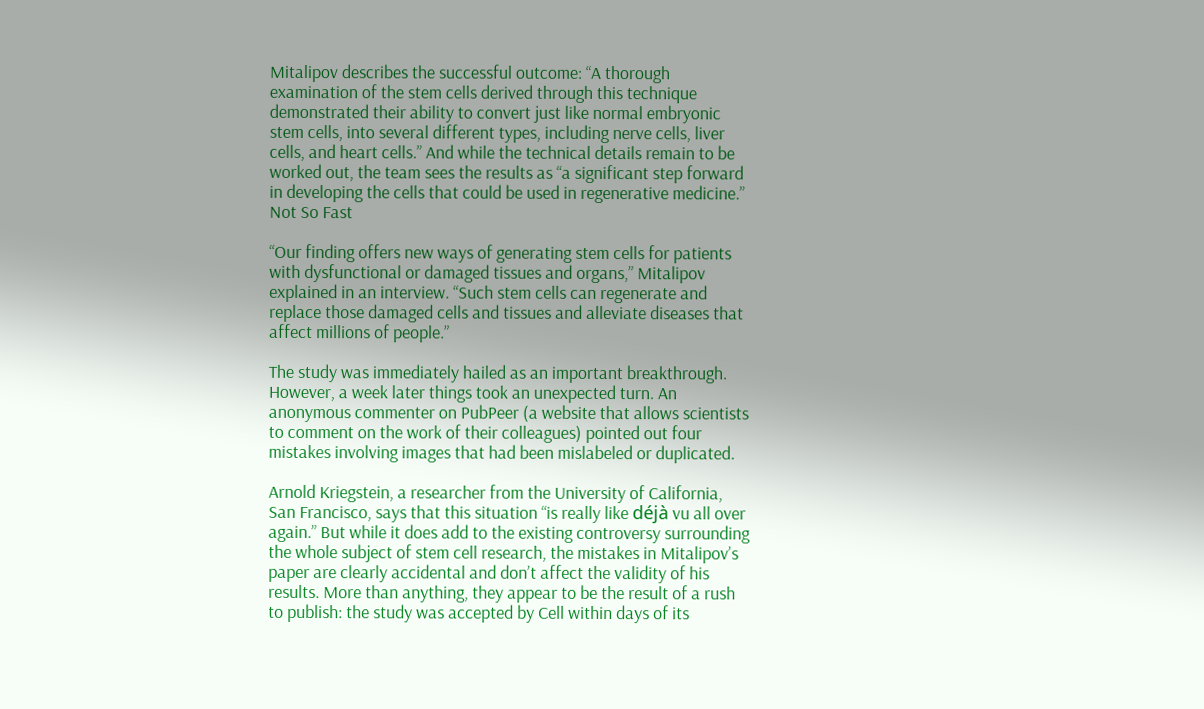Mitalipov describes the successful outcome: “A thorough examination of the stem cells derived through this technique demonstrated their ability to convert just like normal embryonic stem cells, into several different types, including nerve cells, liver cells, and heart cells.” And while the technical details remain to be worked out, the team sees the results as “a significant step forward in developing the cells that could be used in regenerative medicine.”
Not So Fast

“Our finding offers new ways of generating stem cells for patients with dysfunctional or damaged tissues and organs,” Mitalipov explained in an interview. “Such stem cells can regenerate and replace those damaged cells and tissues and alleviate diseases that affect millions of people.”

The study was immediately hailed as an important breakthrough. However, a week later things took an unexpected turn. An anonymous commenter on PubPeer (a website that allows scientists to comment on the work of their colleagues) pointed out four mistakes involving images that had been mislabeled or duplicated.

Arnold Kriegstein, a researcher from the University of California, San Francisco, says that this situation “is really like déjà vu all over again.” But while it does add to the existing controversy surrounding the whole subject of stem cell research, the mistakes in Mitalipov’s paper are clearly accidental and don’t affect the validity of his results. More than anything, they appear to be the result of a rush to publish: the study was accepted by Cell within days of its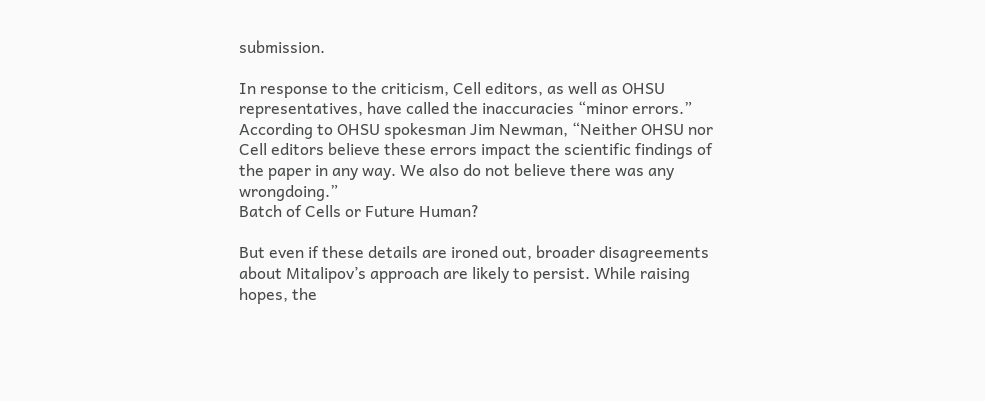submission.

In response to the criticism, Cell editors, as well as OHSU representatives, have called the inaccuracies “minor errors.” According to OHSU spokesman Jim Newman, “Neither OHSU nor Cell editors believe these errors impact the scientific findings of the paper in any way. We also do not believe there was any wrongdoing.”
Batch of Cells or Future Human?

But even if these details are ironed out, broader disagreements about Mitalipov’s approach are likely to persist. While raising hopes, the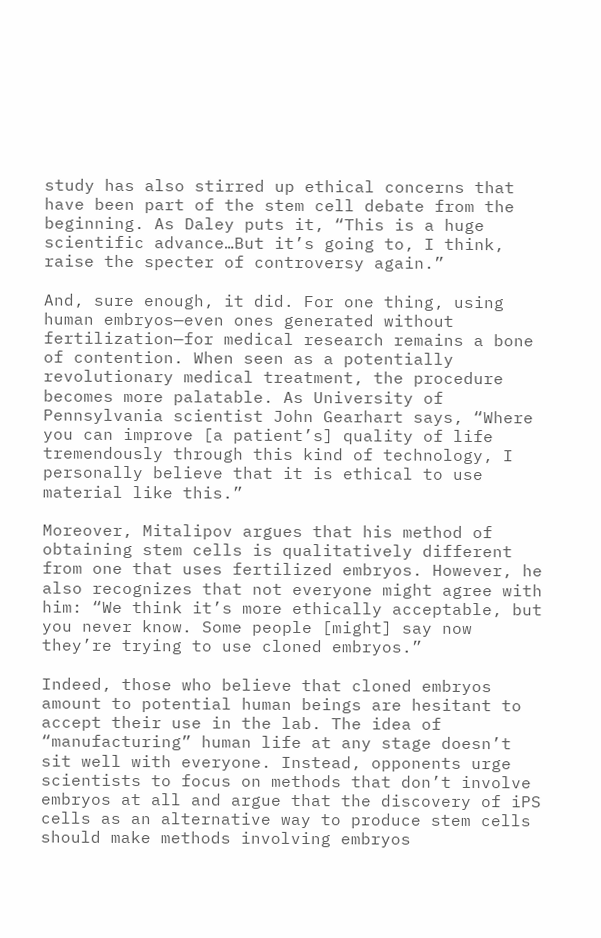study has also stirred up ethical concerns that have been part of the stem cell debate from the beginning. As Daley puts it, “This is a huge scientific advance…But it’s going to, I think, raise the specter of controversy again.”

And, sure enough, it did. For one thing, using human embryos—even ones generated without fertilization—for medical research remains a bone of contention. When seen as a potentially revolutionary medical treatment, the procedure becomes more palatable. As University of Pennsylvania scientist John Gearhart says, “Where you can improve [a patient’s] quality of life tremendously through this kind of technology, I personally believe that it is ethical to use material like this.”

Moreover, Mitalipov argues that his method of obtaining stem cells is qualitatively different from one that uses fertilized embryos. However, he also recognizes that not everyone might agree with him: “We think it’s more ethically acceptable, but you never know. Some people [might] say now they’re trying to use cloned embryos.”

Indeed, those who believe that cloned embryos amount to potential human beings are hesitant to accept their use in the lab. The idea of “manufacturing” human life at any stage doesn’t sit well with everyone. Instead, opponents urge scientists to focus on methods that don’t involve embryos at all and argue that the discovery of iPS cells as an alternative way to produce stem cells should make methods involving embryos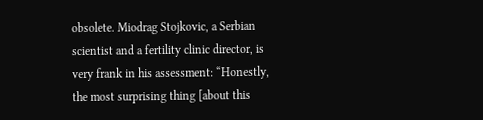obsolete. Miodrag Stojkovic, a Serbian scientist and a fertility clinic director, is very frank in his assessment: “Honestly, the most surprising thing [about this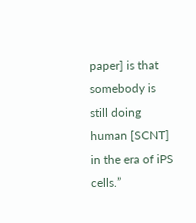paper] is that somebody is still doing human [SCNT] in the era of iPS cells.”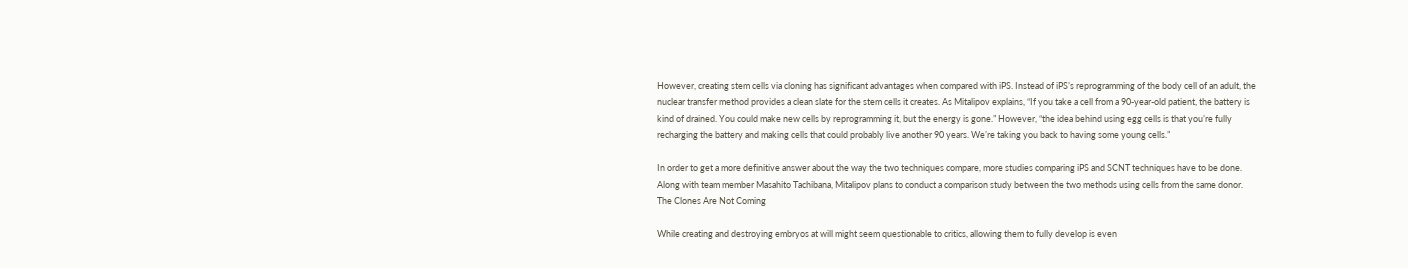However, creating stem cells via cloning has significant advantages when compared with iPS. Instead of iPS’s reprogramming of the body cell of an adult, the nuclear transfer method provides a clean slate for the stem cells it creates. As Mitalipov explains, “If you take a cell from a 90-year-old patient, the battery is kind of drained. You could make new cells by reprogramming it, but the energy is gone.” However, “the idea behind using egg cells is that you’re fully recharging the battery and making cells that could probably live another 90 years. We’re taking you back to having some young cells.”

In order to get a more definitive answer about the way the two techniques compare, more studies comparing iPS and SCNT techniques have to be done. Along with team member Masahito Tachibana, Mitalipov plans to conduct a comparison study between the two methods using cells from the same donor.
The Clones Are Not Coming

While creating and destroying embryos at will might seem questionable to critics, allowing them to fully develop is even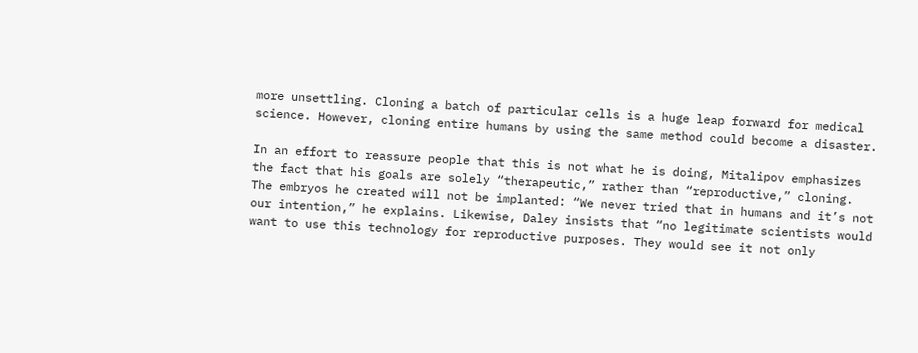more unsettling. Cloning a batch of particular cells is a huge leap forward for medical science. However, cloning entire humans by using the same method could become a disaster.

In an effort to reassure people that this is not what he is doing, Mitalipov emphasizes the fact that his goals are solely “therapeutic,” rather than “reproductive,” cloning. The embryos he created will not be implanted: “We never tried that in humans and it’s not our intention,” he explains. Likewise, Daley insists that “no legitimate scientists would want to use this technology for reproductive purposes. They would see it not only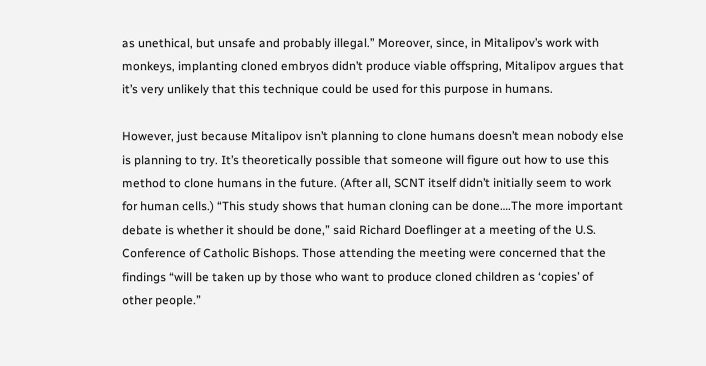as unethical, but unsafe and probably illegal.” Moreover, since, in Mitalipov’s work with monkeys, implanting cloned embryos didn’t produce viable offspring, Mitalipov argues that it’s very unlikely that this technique could be used for this purpose in humans.

However, just because Mitalipov isn’t planning to clone humans doesn’t mean nobody else is planning to try. It’s theoretically possible that someone will figure out how to use this method to clone humans in the future. (After all, SCNT itself didn’t initially seem to work for human cells.) “This study shows that human cloning can be done….The more important debate is whether it should be done,” said Richard Doeflinger at a meeting of the U.S. Conference of Catholic Bishops. Those attending the meeting were concerned that the findings “will be taken up by those who want to produce cloned children as ‘copies’ of other people.”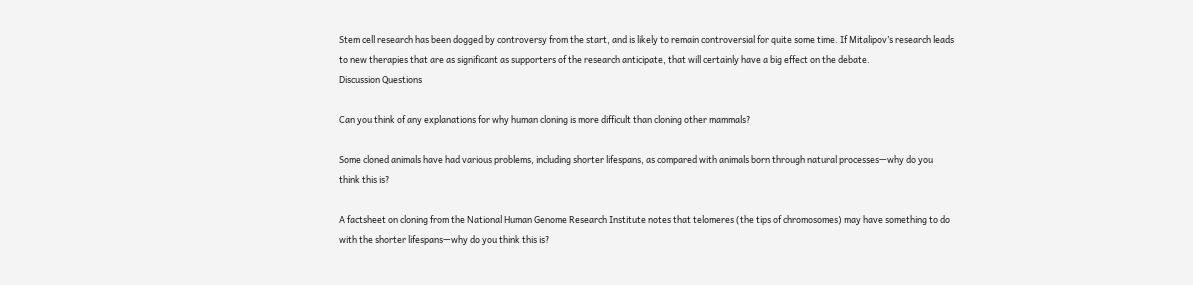Stem cell research has been dogged by controversy from the start, and is likely to remain controversial for quite some time. If Mitalipov’s research leads to new therapies that are as significant as supporters of the research anticipate, that will certainly have a big effect on the debate.
Discussion Questions

Can you think of any explanations for why human cloning is more difficult than cloning other mammals?

Some cloned animals have had various problems, including shorter lifespans, as compared with animals born through natural processes—why do you think this is?

A factsheet on cloning from the National Human Genome Research Institute notes that telomeres (the tips of chromosomes) may have something to do with the shorter lifespans—why do you think this is?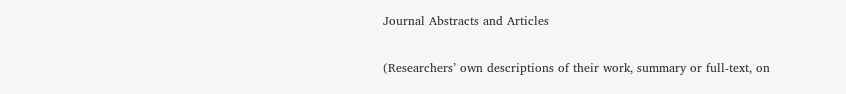Journal Abstracts and Articles

(Researchers’ own descriptions of their work, summary or full-text, on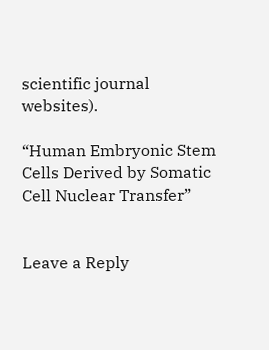scientific journal websites).

“Human Embryonic Stem Cells Derived by Somatic Cell Nuclear Transfer”


Leave a Reply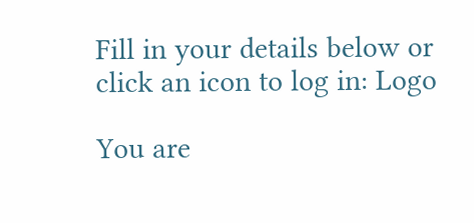Fill in your details below or click an icon to log in: Logo

You are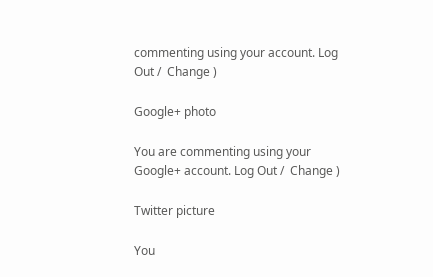commenting using your account. Log Out /  Change )

Google+ photo

You are commenting using your Google+ account. Log Out /  Change )

Twitter picture

You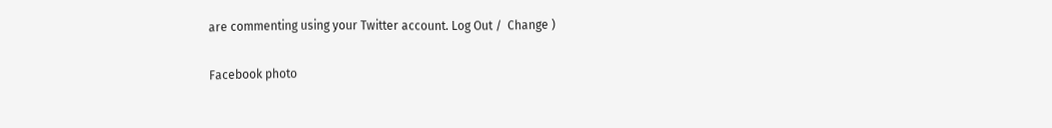are commenting using your Twitter account. Log Out /  Change )

Facebook photo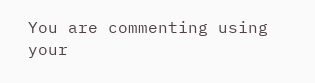You are commenting using your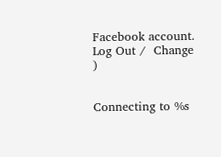Facebook account. Log Out /  Change )


Connecting to %s